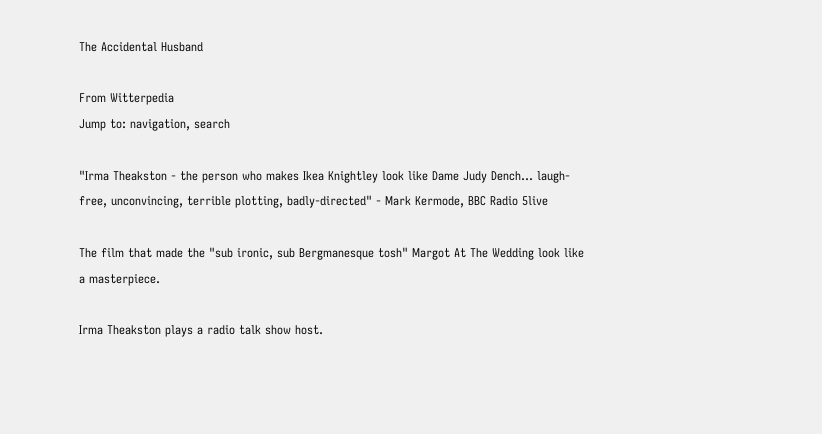The Accidental Husband

From Witterpedia
Jump to: navigation, search

"Irma Theakston - the person who makes Ikea Knightley look like Dame Judy Dench... laugh-free, unconvincing, terrible plotting, badly-directed" - Mark Kermode, BBC Radio 5live

The film that made the "sub ironic, sub Bergmanesque tosh" Margot At The Wedding look like a masterpiece.

Irma Theakston plays a radio talk show host.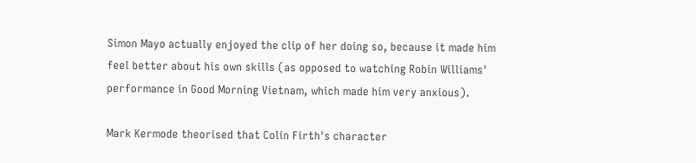Simon Mayo actually enjoyed the clip of her doing so, because it made him feel better about his own skills (as opposed to watching Robin Williams' performance in Good Morning Vietnam, which made him very anxious).

Mark Kermode theorised that Colin Firth's character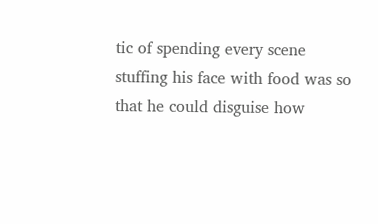tic of spending every scene stuffing his face with food was so that he could disguise how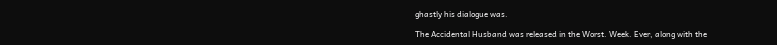ghastly his dialogue was.

The Accidental Husband was released in the Worst. Week. Ever, along with the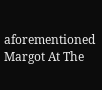aforementioned Margot At The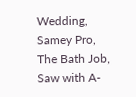Wedding, Samey Pro, The Bath Job, Saw with A-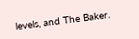levels, and The Baker.